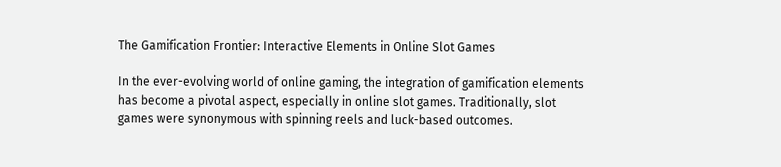The Gamification Frontier: Interactive Elements in Online Slot Games

In the ever-evolving world of online gaming, the integration of gamification elements has become a pivotal aspect, especially in online slot games. Traditionally, slot games were synonymous with spinning reels and luck-based outcomes.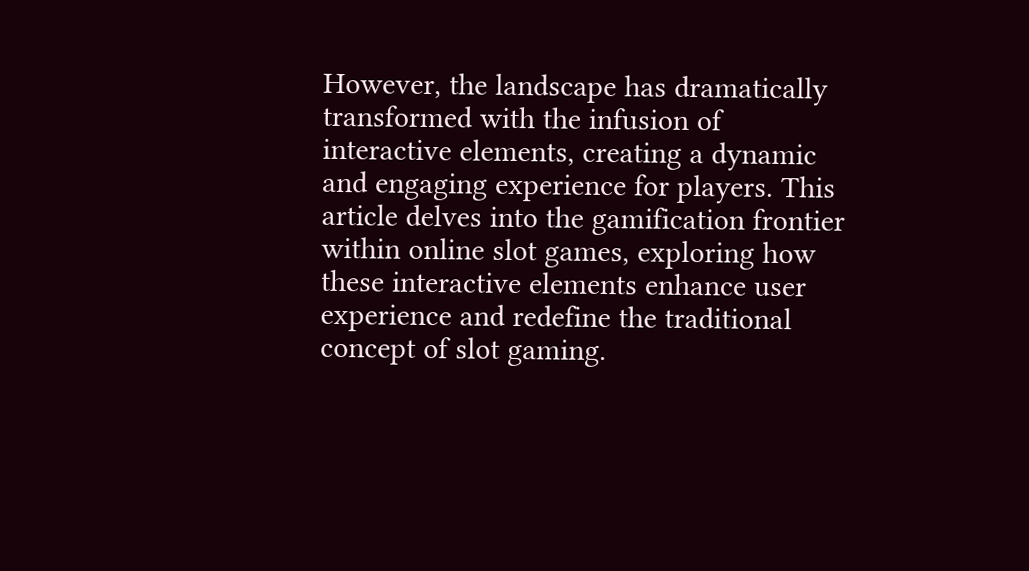However, the landscape has dramatically transformed with the infusion of interactive elements, creating a dynamic and engaging experience for players. This article delves into the gamification frontier within online slot games, exploring how these interactive elements enhance user experience and redefine the traditional concept of slot gaming.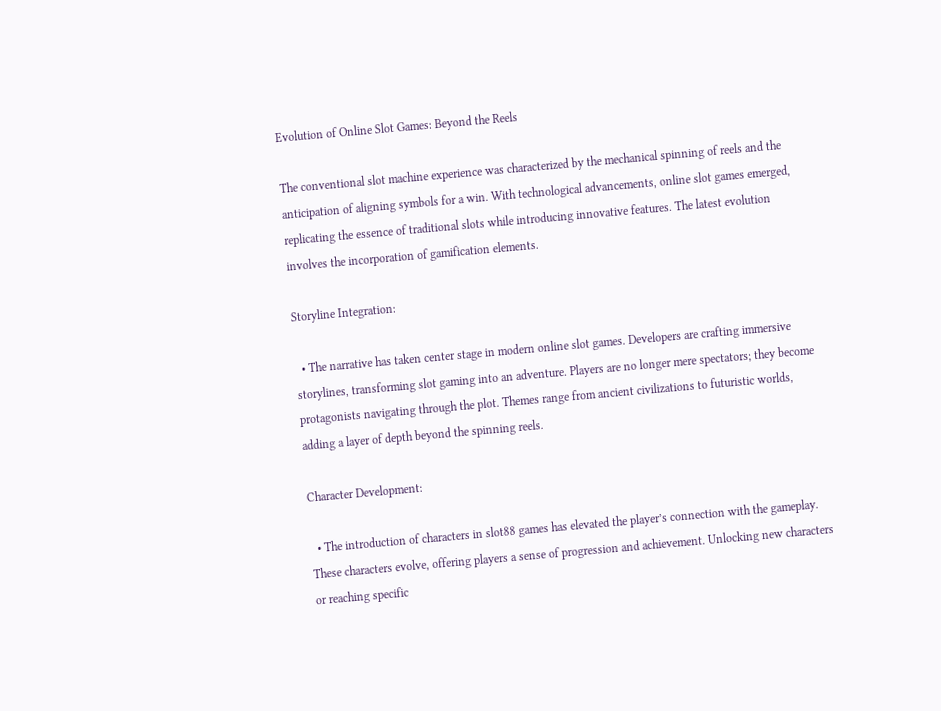Evolution of Online Slot Games: Beyond the Reels

The conventional slot machine experience was characterized by the mechanical spinning of reels and the anticipation of aligning symbols for a win. With technological advancements, online slot games emerged, replicating the essence of traditional slots while introducing innovative features. The latest evolution involves the incorporation of gamification elements.

Storyline Integration:

  • The narrative has taken center stage in modern online slot games. Developers are crafting immersive storylines, transforming slot gaming into an adventure. Players are no longer mere spectators; they become protagonists navigating through the plot. Themes range from ancient civilizations to futuristic worlds, adding a layer of depth beyond the spinning reels.

Character Development:

  • The introduction of characters in slot88 games has elevated the player’s connection with the gameplay. These characters evolve, offering players a sense of progression and achievement. Unlocking new characters or reaching specific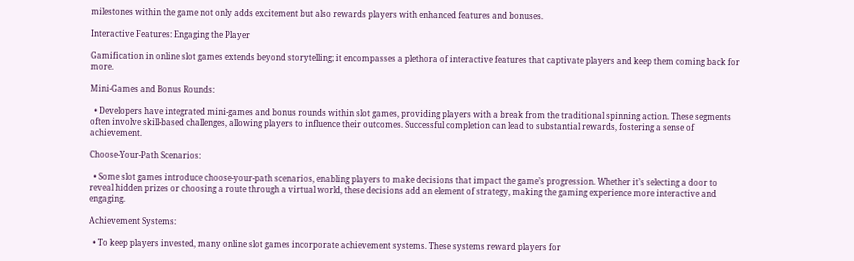milestones within the game not only adds excitement but also rewards players with enhanced features and bonuses.

Interactive Features: Engaging the Player

Gamification in online slot games extends beyond storytelling; it encompasses a plethora of interactive features that captivate players and keep them coming back for more.

Mini-Games and Bonus Rounds:

  • Developers have integrated mini-games and bonus rounds within slot games, providing players with a break from the traditional spinning action. These segments often involve skill-based challenges, allowing players to influence their outcomes. Successful completion can lead to substantial rewards, fostering a sense of achievement.

Choose-Your-Path Scenarios:

  • Some slot games introduce choose-your-path scenarios, enabling players to make decisions that impact the game’s progression. Whether it’s selecting a door to reveal hidden prizes or choosing a route through a virtual world, these decisions add an element of strategy, making the gaming experience more interactive and engaging.

Achievement Systems:

  • To keep players invested, many online slot games incorporate achievement systems. These systems reward players for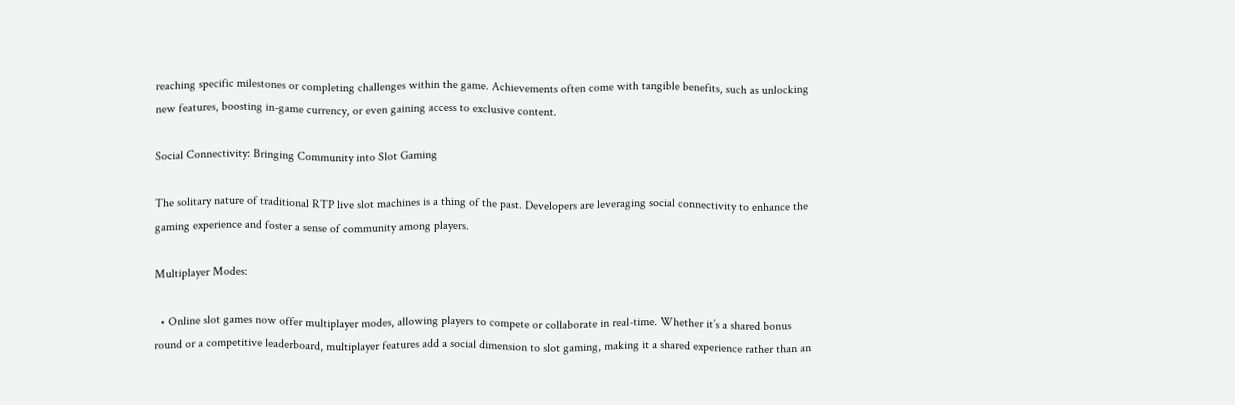reaching specific milestones or completing challenges within the game. Achievements often come with tangible benefits, such as unlocking new features, boosting in-game currency, or even gaining access to exclusive content.

Social Connectivity: Bringing Community into Slot Gaming

The solitary nature of traditional RTP live slot machines is a thing of the past. Developers are leveraging social connectivity to enhance the gaming experience and foster a sense of community among players.

Multiplayer Modes:

  • Online slot games now offer multiplayer modes, allowing players to compete or collaborate in real-time. Whether it’s a shared bonus round or a competitive leaderboard, multiplayer features add a social dimension to slot gaming, making it a shared experience rather than an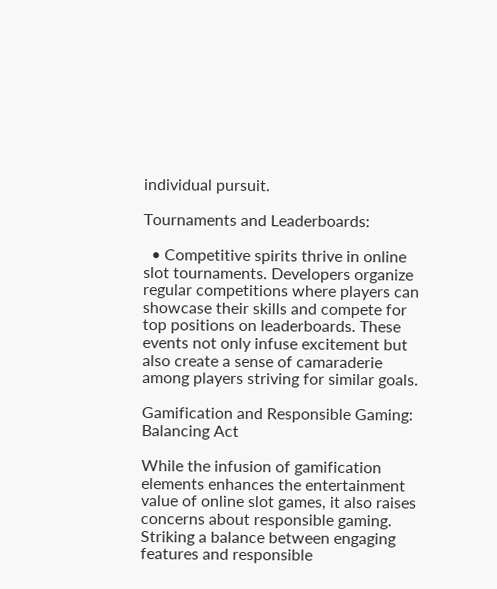individual pursuit.

Tournaments and Leaderboards:

  • Competitive spirits thrive in online slot tournaments. Developers organize regular competitions where players can showcase their skills and compete for top positions on leaderboards. These events not only infuse excitement but also create a sense of camaraderie among players striving for similar goals.

Gamification and Responsible Gaming: Balancing Act

While the infusion of gamification elements enhances the entertainment value of online slot games, it also raises concerns about responsible gaming. Striking a balance between engaging features and responsible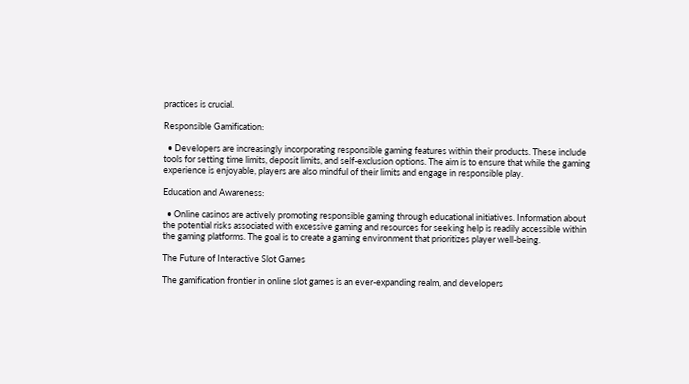practices is crucial.

Responsible Gamification:

  • Developers are increasingly incorporating responsible gaming features within their products. These include tools for setting time limits, deposit limits, and self-exclusion options. The aim is to ensure that while the gaming experience is enjoyable, players are also mindful of their limits and engage in responsible play.

Education and Awareness:

  • Online casinos are actively promoting responsible gaming through educational initiatives. Information about the potential risks associated with excessive gaming and resources for seeking help is readily accessible within the gaming platforms. The goal is to create a gaming environment that prioritizes player well-being.

The Future of Interactive Slot Games

The gamification frontier in online slot games is an ever-expanding realm, and developers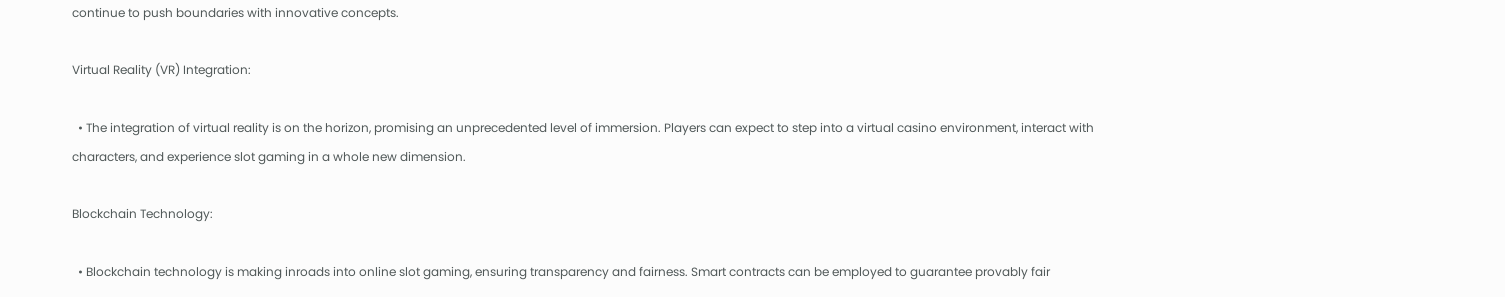continue to push boundaries with innovative concepts.

Virtual Reality (VR) Integration:

  • The integration of virtual reality is on the horizon, promising an unprecedented level of immersion. Players can expect to step into a virtual casino environment, interact with characters, and experience slot gaming in a whole new dimension.

Blockchain Technology:

  • Blockchain technology is making inroads into online slot gaming, ensuring transparency and fairness. Smart contracts can be employed to guarantee provably fair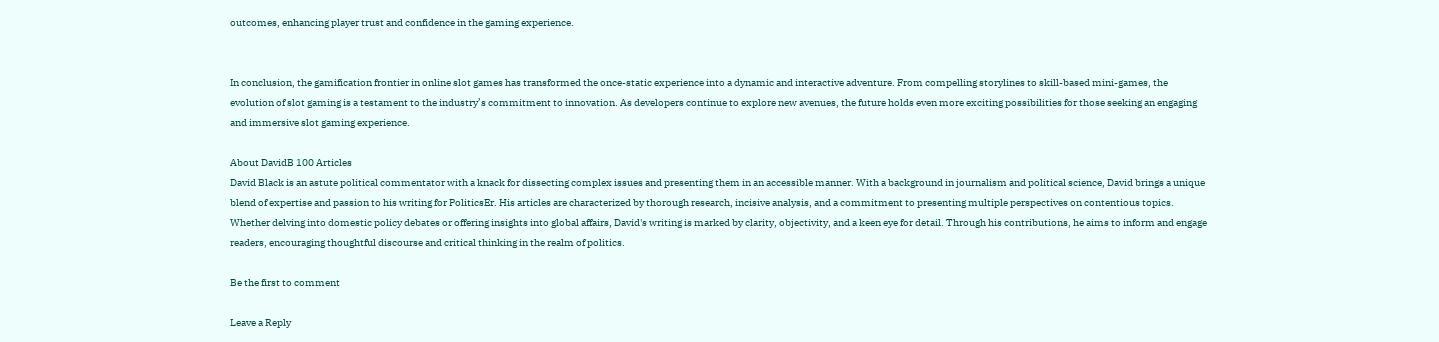outcomes, enhancing player trust and confidence in the gaming experience.


In conclusion, the gamification frontier in online slot games has transformed the once-static experience into a dynamic and interactive adventure. From compelling storylines to skill-based mini-games, the evolution of slot gaming is a testament to the industry’s commitment to innovation. As developers continue to explore new avenues, the future holds even more exciting possibilities for those seeking an engaging and immersive slot gaming experience.

About DavidB 100 Articles
David Black is an astute political commentator with a knack for dissecting complex issues and presenting them in an accessible manner. With a background in journalism and political science, David brings a unique blend of expertise and passion to his writing for PoliticsEr. His articles are characterized by thorough research, incisive analysis, and a commitment to presenting multiple perspectives on contentious topics. Whether delving into domestic policy debates or offering insights into global affairs, David's writing is marked by clarity, objectivity, and a keen eye for detail. Through his contributions, he aims to inform and engage readers, encouraging thoughtful discourse and critical thinking in the realm of politics.

Be the first to comment

Leave a Reply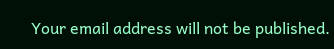Your email address will not be published.